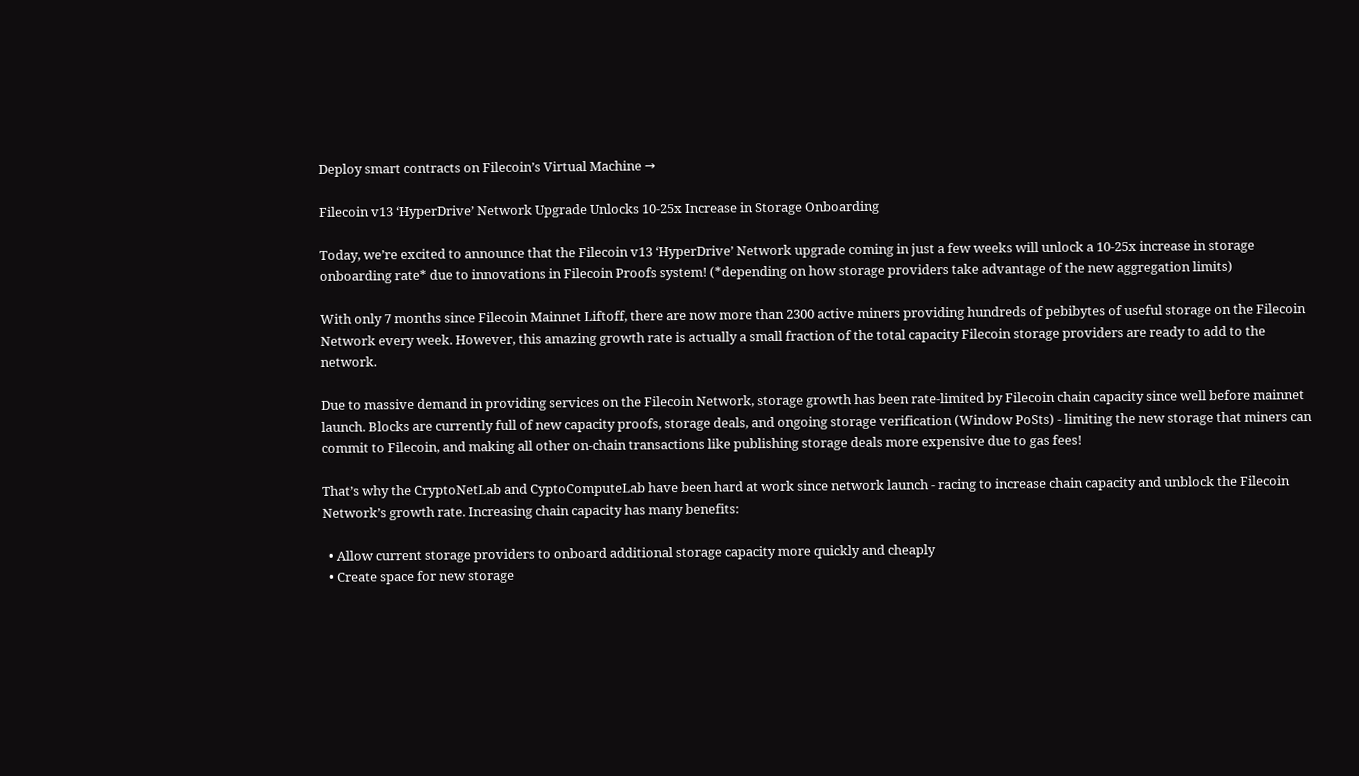Deploy smart contracts on Filecoin’s Virtual Machine →

Filecoin v13 ‘HyperDrive’ Network Upgrade Unlocks 10-25x Increase in Storage Onboarding

Today, we’re excited to announce that the Filecoin v13 ‘HyperDrive’ Network upgrade coming in just a few weeks will unlock a 10-25x increase in storage onboarding rate* due to innovations in Filecoin Proofs system! (*depending on how storage providers take advantage of the new aggregation limits)

With only 7 months since Filecoin Mainnet Liftoff, there are now more than 2300 active miners providing hundreds of pebibytes of useful storage on the Filecoin Network every week. However, this amazing growth rate is actually a small fraction of the total capacity Filecoin storage providers are ready to add to the network.

Due to massive demand in providing services on the Filecoin Network, storage growth has been rate-limited by Filecoin chain capacity since well before mainnet launch. Blocks are currently full of new capacity proofs, storage deals, and ongoing storage verification (Window PoSts) - limiting the new storage that miners can commit to Filecoin, and making all other on-chain transactions like publishing storage deals more expensive due to gas fees!

That’s why the CryptoNetLab and CyptoComputeLab have been hard at work since network launch - racing to increase chain capacity and unblock the Filecoin Network’s growth rate. Increasing chain capacity has many benefits:

  • Allow current storage providers to onboard additional storage capacity more quickly and cheaply
  • Create space for new storage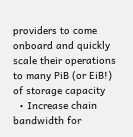providers to come onboard and quickly scale their operations to many PiB (or EiB!) of storage capacity
  • Increase chain bandwidth for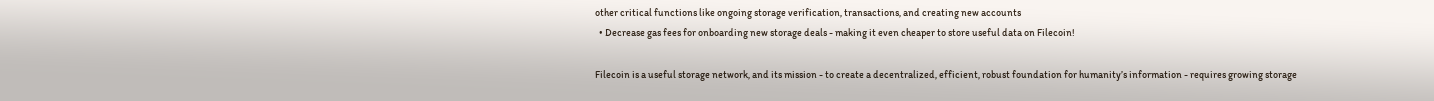other critical functions like ongoing storage verification, transactions, and creating new accounts
  • Decrease gas fees for onboarding new storage deals - making it even cheaper to store useful data on Filecoin!

Filecoin is a useful storage network, and its mission - to create a decentralized, efficient, robust foundation for humanity’s information - requires growing storage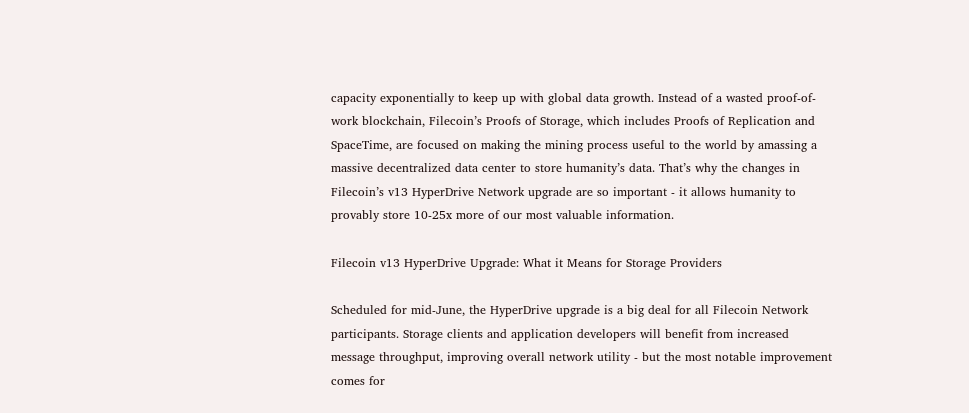capacity exponentially to keep up with global data growth. Instead of a wasted proof-of-work blockchain, Filecoin’s Proofs of Storage, which includes Proofs of Replication and SpaceTime, are focused on making the mining process useful to the world by amassing a massive decentralized data center to store humanity’s data. That’s why the changes in Filecoin’s v13 HyperDrive Network upgrade are so important - it allows humanity to provably store 10-25x more of our most valuable information.

Filecoin v13 HyperDrive Upgrade: What it Means for Storage Providers

Scheduled for mid-June, the HyperDrive upgrade is a big deal for all Filecoin Network participants. Storage clients and application developers will benefit from increased message throughput, improving overall network utility - but the most notable improvement comes for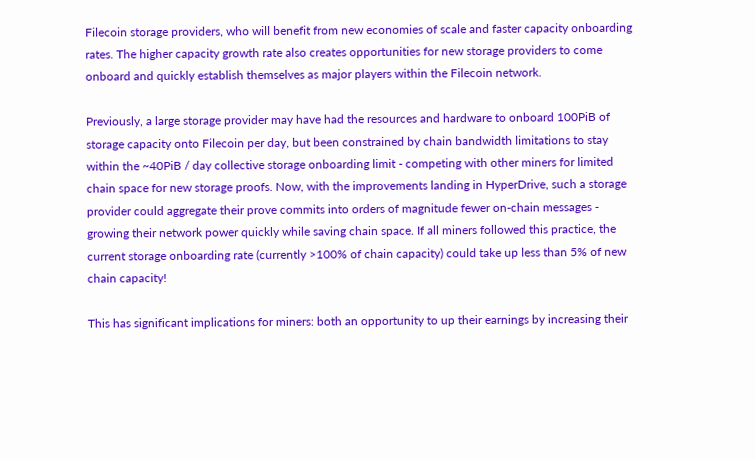Filecoin storage providers, who will benefit from new economies of scale and faster capacity onboarding rates. The higher capacity growth rate also creates opportunities for new storage providers to come onboard and quickly establish themselves as major players within the Filecoin network.

Previously, a large storage provider may have had the resources and hardware to onboard 100PiB of storage capacity onto Filecoin per day, but been constrained by chain bandwidth limitations to stay within the ~40PiB / day collective storage onboarding limit - competing with other miners for limited chain space for new storage proofs. Now, with the improvements landing in HyperDrive, such a storage provider could aggregate their prove commits into orders of magnitude fewer on-chain messages - growing their network power quickly while saving chain space. If all miners followed this practice, the current storage onboarding rate (currently >100% of chain capacity) could take up less than 5% of new chain capacity!

This has significant implications for miners: both an opportunity to up their earnings by increasing their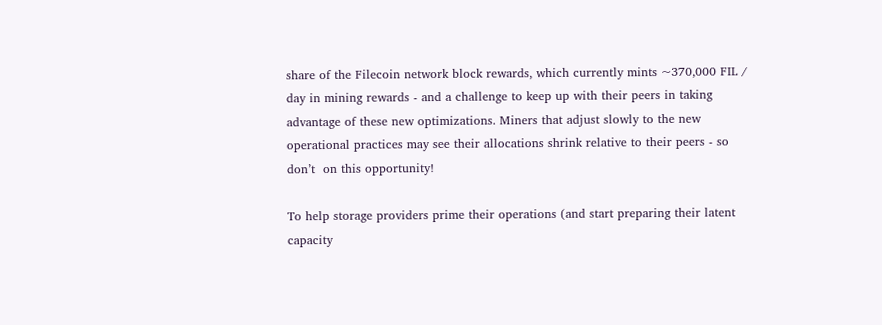share of the Filecoin network block rewards, which currently mints ~370,000 FIL / day in mining rewards - and a challenge to keep up with their peers in taking advantage of these new optimizations. Miners that adjust slowly to the new operational practices may see their allocations shrink relative to their peers - so don’t  on this opportunity!

To help storage providers prime their operations (and start preparing their latent capacity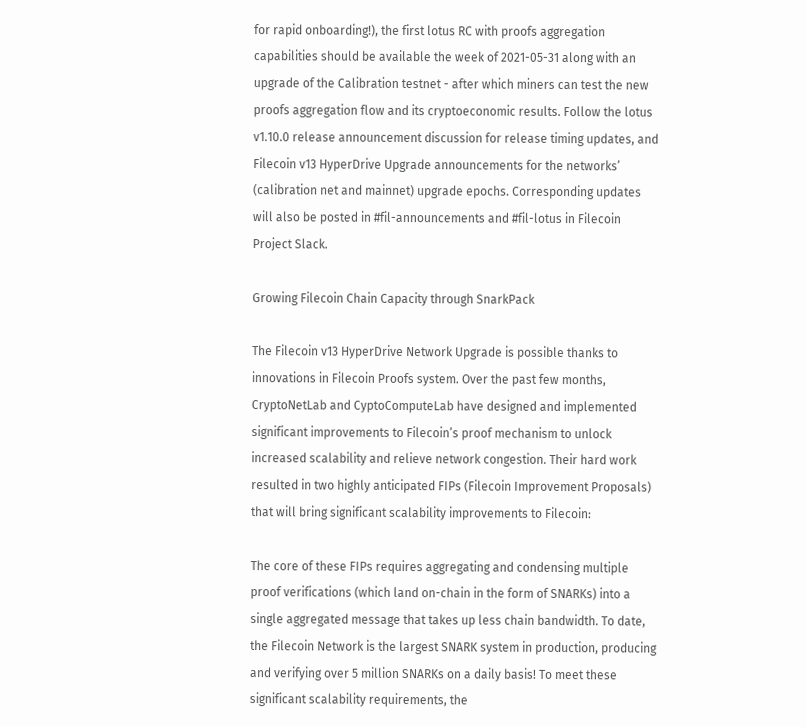for rapid onboarding!), the first lotus RC with proofs aggregation capabilities should be available the week of 2021-05-31 along with an upgrade of the Calibration testnet - after which miners can test the new proofs aggregation flow and its cryptoeconomic results. Follow the lotus v1.10.0 release announcement discussion for release timing updates, and Filecoin v13 HyperDrive Upgrade announcements for the networks’ (calibration net and mainnet) upgrade epochs. Corresponding updates will also be posted in #fil-announcements and #fil-lotus in Filecoin Project Slack.

Growing Filecoin Chain Capacity through SnarkPack

The Filecoin v13 HyperDrive Network Upgrade is possible thanks to innovations in Filecoin Proofs system. Over the past few months, CryptoNetLab and CyptoComputeLab have designed and implemented significant improvements to Filecoin’s proof mechanism to unlock increased scalability and relieve network congestion. Their hard work resulted in two highly anticipated FIPs (Filecoin Improvement Proposals) that will bring significant scalability improvements to Filecoin:

The core of these FIPs requires aggregating and condensing multiple proof verifications (which land on-chain in the form of SNARKs) into a single aggregated message that takes up less chain bandwidth. To date, the Filecoin Network is the largest SNARK system in production, producing and verifying over 5 million SNARKs on a daily basis! To meet these significant scalability requirements, the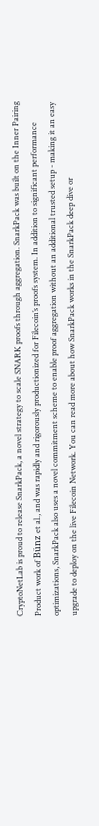CryptoNetLab is proud to release SnarkPack, a novel strategy to scale SNARK proofs through aggregation. SnarkPack was built on the Inner Pairing Product work of Bünz et al., and was rapidly and rigorously productionized for Filecoin’s proofs system. In addition to significant performance optimizations, SnarkPack also uses a novel commitment scheme to enable proof aggregation without an additional trusted setup - making it an easy upgrade to deploy on the live Filecoin Network. You can read more about how SnarkPack works in the SnarkPack deep dive or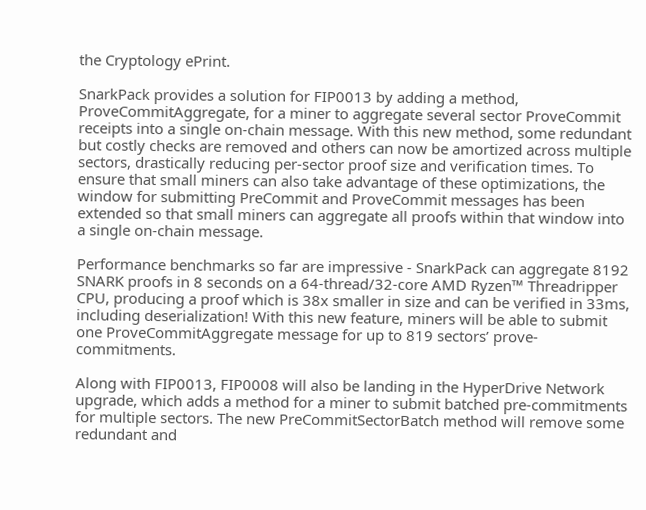the Cryptology ePrint.

SnarkPack provides a solution for FIP0013 by adding a method, ProveCommitAggregate, for a miner to aggregate several sector ProveCommit receipts into a single on-chain message. With this new method, some redundant but costly checks are removed and others can now be amortized across multiple sectors, drastically reducing per-sector proof size and verification times. To ensure that small miners can also take advantage of these optimizations, the window for submitting PreCommit and ProveCommit messages has been extended so that small miners can aggregate all proofs within that window into a single on-chain message.

Performance benchmarks so far are impressive - SnarkPack can aggregate 8192 SNARK proofs in 8 seconds on a 64-thread/32-core AMD Ryzen™ Threadripper CPU, producing a proof which is 38x smaller in size and can be verified in 33ms, including deserialization! With this new feature, miners will be able to submit one ProveCommitAggregate message for up to 819 sectors’ prove-commitments.

Along with FIP0013, FIP0008 will also be landing in the HyperDrive Network upgrade, which adds a method for a miner to submit batched pre-commitments for multiple sectors. The new PreCommitSectorBatch method will remove some redundant and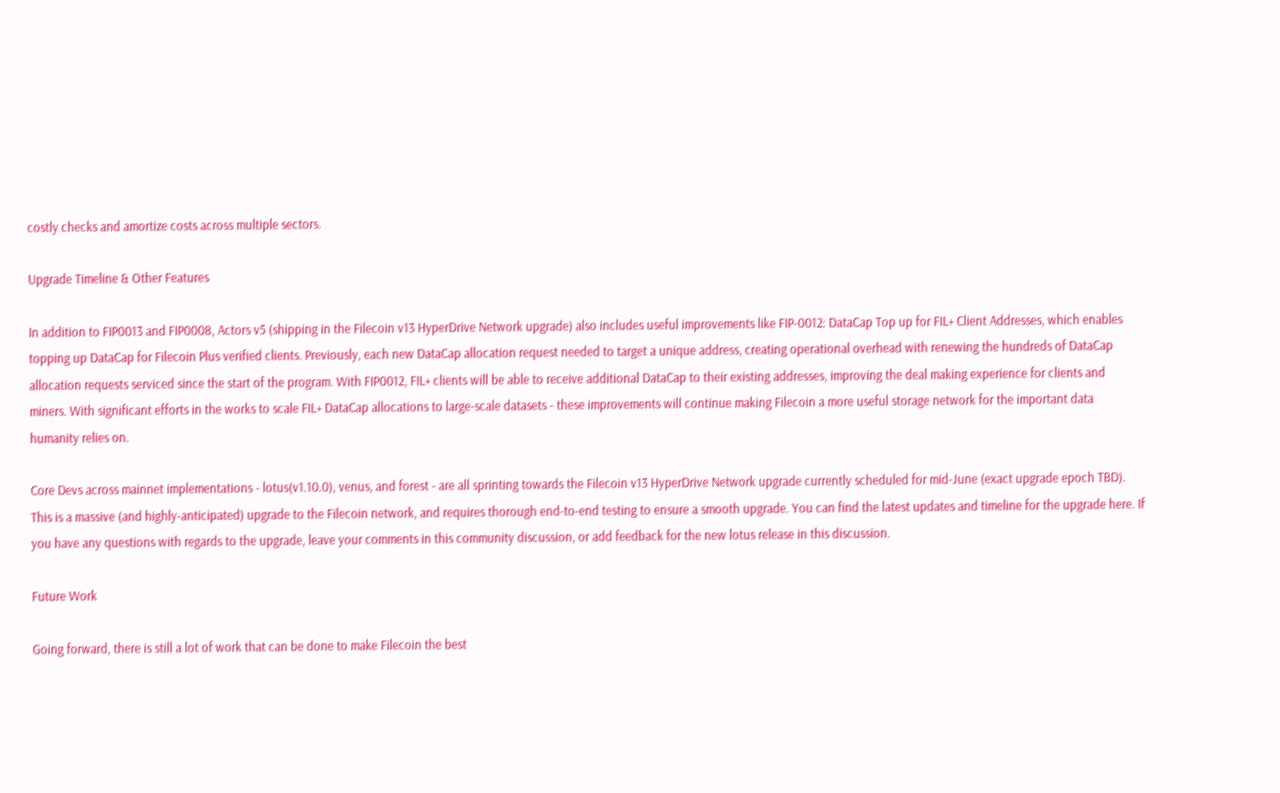costly checks and amortize costs across multiple sectors.

Upgrade Timeline & Other Features

In addition to FIP0013 and FIP0008, Actors v5 (shipping in the Filecoin v13 HyperDrive Network upgrade) also includes useful improvements like FIP-0012: DataCap Top up for FIL+ Client Addresses, which enables topping up DataCap for Filecoin Plus verified clients. Previously, each new DataCap allocation request needed to target a unique address, creating operational overhead with renewing the hundreds of DataCap allocation requests serviced since the start of the program. With FIP0012, FIL+ clients will be able to receive additional DataCap to their existing addresses, improving the deal making experience for clients and miners. With significant efforts in the works to scale FIL+ DataCap allocations to large-scale datasets - these improvements will continue making Filecoin a more useful storage network for the important data humanity relies on.

Core Devs across mainnet implementations - lotus(v1.10.0), venus, and forest - are all sprinting towards the Filecoin v13 HyperDrive Network upgrade currently scheduled for mid-June (exact upgrade epoch TBD). This is a massive (and highly-anticipated) upgrade to the Filecoin network, and requires thorough end-to-end testing to ensure a smooth upgrade. You can find the latest updates and timeline for the upgrade here. If you have any questions with regards to the upgrade, leave your comments in this community discussion, or add feedback for the new lotus release in this discussion.

Future Work

Going forward, there is still a lot of work that can be done to make Filecoin the best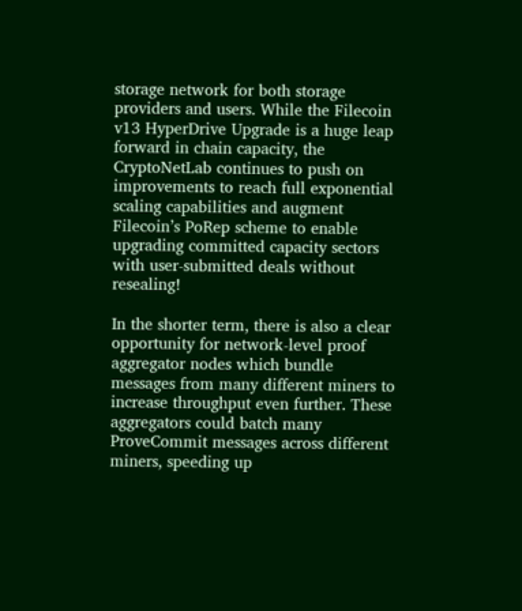storage network for both storage providers and users. While the Filecoin v13 HyperDrive Upgrade is a huge leap forward in chain capacity, the CryptoNetLab continues to push on improvements to reach full exponential scaling capabilities and augment Filecoin’s PoRep scheme to enable upgrading committed capacity sectors with user-submitted deals without resealing!

In the shorter term, there is also a clear opportunity for network-level proof aggregator nodes which bundle messages from many different miners to increase throughput even further. These aggregators could batch many ProveCommit messages across different miners, speeding up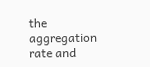the aggregation rate and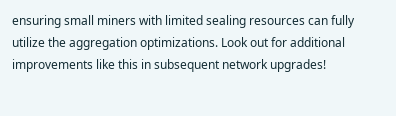ensuring small miners with limited sealing resources can fully utilize the aggregation optimizations. Look out for additional improvements like this in subsequent network upgrades!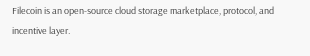Filecoin is an open-source cloud storage marketplace, protocol, and incentive layer.